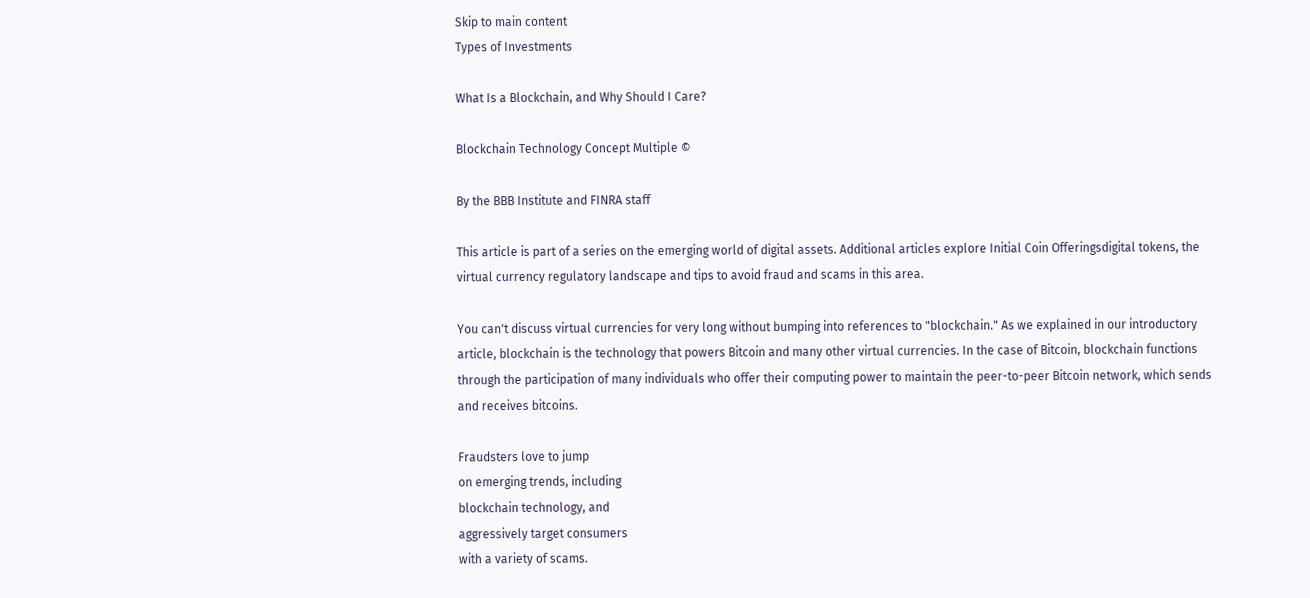Skip to main content
Types of Investments

What Is a Blockchain, and Why Should I Care?

Blockchain Technology Concept Multiple ©

By the BBB Institute and FINRA staff

This article is part of a series on the emerging world of digital assets. Additional articles explore Initial Coin Offeringsdigital tokens, the virtual currency regulatory landscape and tips to avoid fraud and scams in this area.

You can't discuss virtual currencies for very long without bumping into references to "blockchain." As we explained in our introductory article, blockchain is the technology that powers Bitcoin and many other virtual currencies. In the case of Bitcoin, blockchain functions through the participation of many individuals who offer their computing power to maintain the peer-to-peer Bitcoin network, which sends and receives bitcoins.

Fraudsters love to jump
on emerging trends, including
blockchain technology, and
aggressively target consumers
with a variety of scams.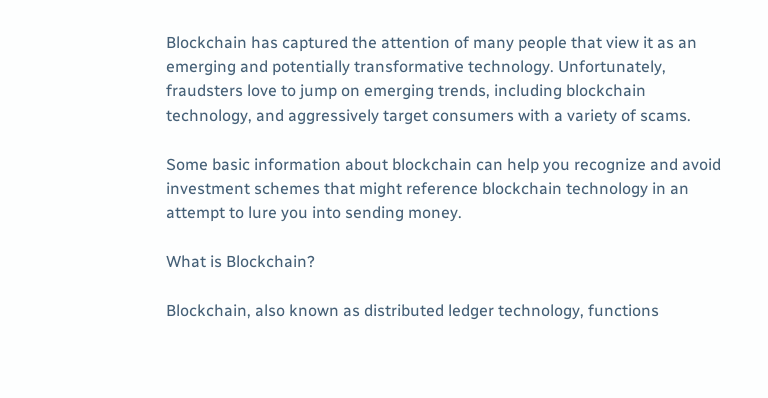Blockchain has captured the attention of many people that view it as an emerging and potentially transformative technology. Unfortunately, fraudsters love to jump on emerging trends, including blockchain technology, and aggressively target consumers with a variety of scams.

Some basic information about blockchain can help you recognize and avoid investment schemes that might reference blockchain technology in an attempt to lure you into sending money.

What is Blockchain?

Blockchain, also known as distributed ledger technology, functions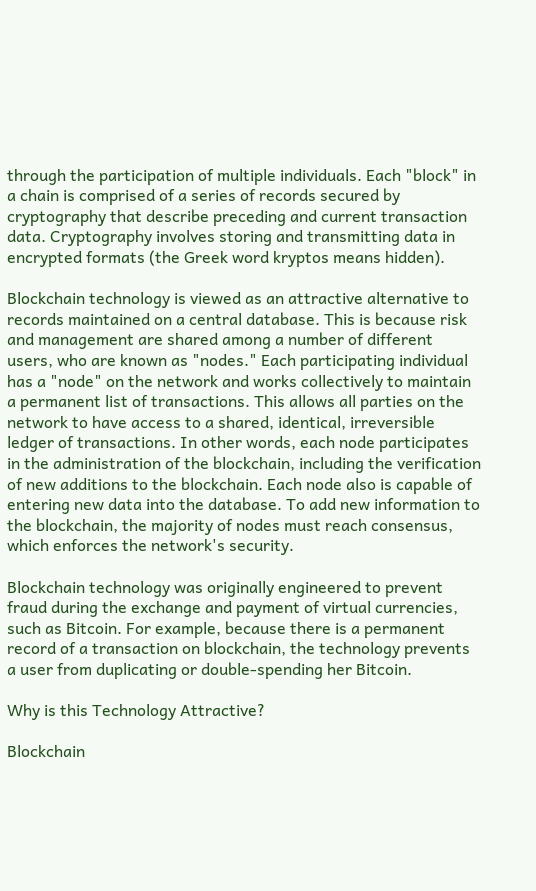through the participation of multiple individuals. Each "block" in a chain is comprised of a series of records secured by cryptography that describe preceding and current transaction data. Cryptography involves storing and transmitting data in encrypted formats (the Greek word kryptos means hidden).

Blockchain technology is viewed as an attractive alternative to records maintained on a central database. This is because risk and management are shared among a number of different users, who are known as "nodes." Each participating individual has a "node" on the network and works collectively to maintain a permanent list of transactions. This allows all parties on the network to have access to a shared, identical, irreversible ledger of transactions. In other words, each node participates in the administration of the blockchain, including the verification of new additions to the blockchain. Each node also is capable of entering new data into the database. To add new information to the blockchain, the majority of nodes must reach consensus, which enforces the network's security.

Blockchain technology was originally engineered to prevent fraud during the exchange and payment of virtual currencies, such as Bitcoin. For example, because there is a permanent record of a transaction on blockchain, the technology prevents a user from duplicating or double-spending her Bitcoin.

Why is this Technology Attractive?

Blockchain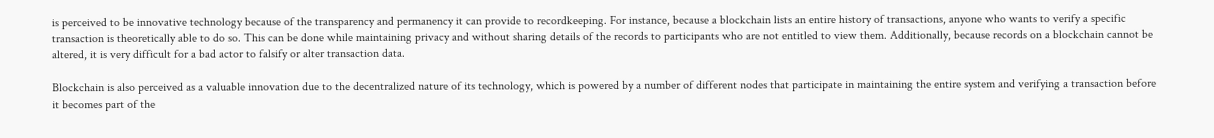is perceived to be innovative technology because of the transparency and permanency it can provide to recordkeeping. For instance, because a blockchain lists an entire history of transactions, anyone who wants to verify a specific transaction is theoretically able to do so. This can be done while maintaining privacy and without sharing details of the records to participants who are not entitled to view them. Additionally, because records on a blockchain cannot be altered, it is very difficult for a bad actor to falsify or alter transaction data.

Blockchain is also perceived as a valuable innovation due to the decentralized nature of its technology, which is powered by a number of different nodes that participate in maintaining the entire system and verifying a transaction before it becomes part of the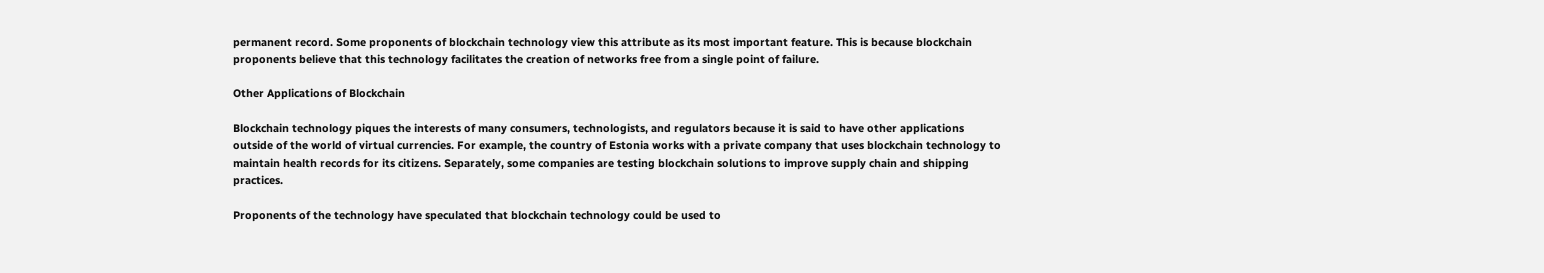permanent record. Some proponents of blockchain technology view this attribute as its most important feature. This is because blockchain proponents believe that this technology facilitates the creation of networks free from a single point of failure.

Other Applications of Blockchain

Blockchain technology piques the interests of many consumers, technologists, and regulators because it is said to have other applications outside of the world of virtual currencies. For example, the country of Estonia works with a private company that uses blockchain technology to maintain health records for its citizens. Separately, some companies are testing blockchain solutions to improve supply chain and shipping practices.

Proponents of the technology have speculated that blockchain technology could be used to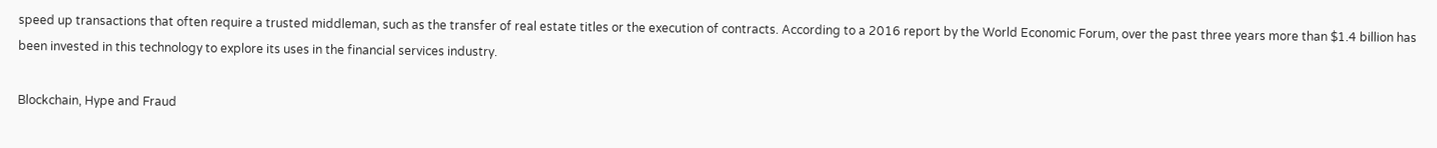speed up transactions that often require a trusted middleman, such as the transfer of real estate titles or the execution of contracts. According to a 2016 report by the World Economic Forum, over the past three years more than $1.4 billion has been invested in this technology to explore its uses in the financial services industry.

Blockchain, Hype and Fraud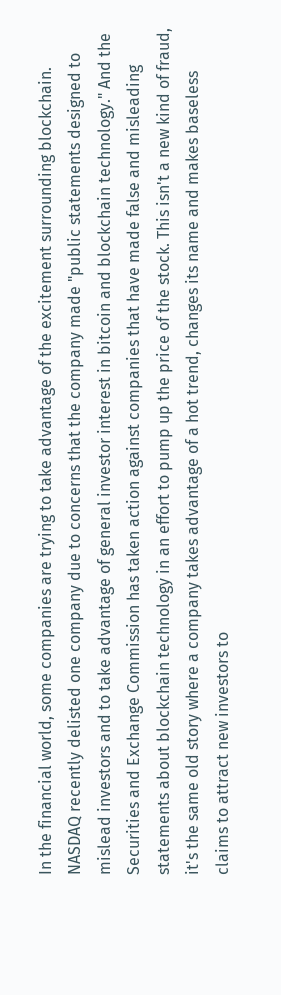In the financial world, some companies are trying to take advantage of the excitement surrounding blockchain. NASDAQ recently delisted one company due to concerns that the company made "public statements designed to mislead investors and to take advantage of general investor interest in bitcoin and blockchain technology." And the Securities and Exchange Commission has taken action against companies that have made false and misleading statements about blockchain technology in an effort to pump up the price of the stock. This isn't a new kind of fraud, it's the same old story where a company takes advantage of a hot trend, changes its name and makes baseless claims to attract new investors to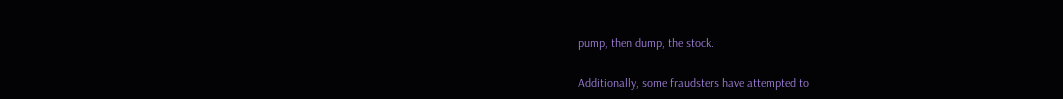pump, then dump, the stock.

Additionally, some fraudsters have attempted to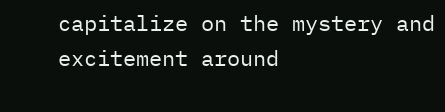capitalize on the mystery and excitement around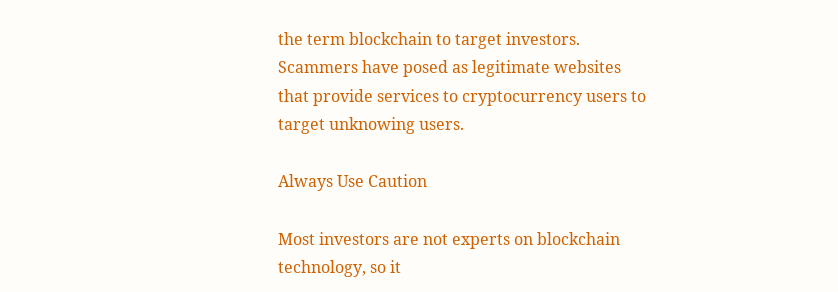the term blockchain to target investors. Scammers have posed as legitimate websites that provide services to cryptocurrency users to target unknowing users.

Always Use Caution

Most investors are not experts on blockchain technology, so it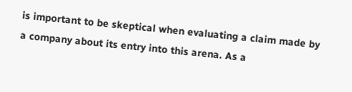is important to be skeptical when evaluating a claim made by a company about its entry into this arena. As a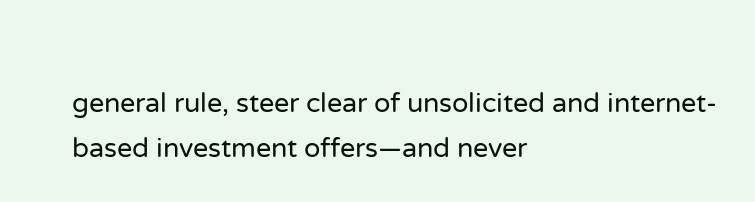general rule, steer clear of unsolicited and internet-based investment offers—and never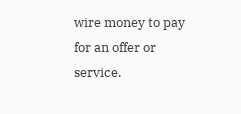wire money to pay for an offer or service.